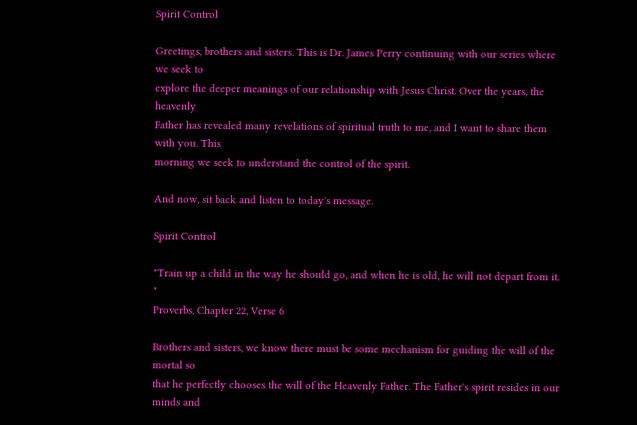Spirit Control

Greetings, brothers and sisters. This is Dr. James Perry continuing with our series where we seek to
explore the deeper meanings of our relationship with Jesus Christ. Over the years, the heavenly
Father has revealed many revelations of spiritual truth to me, and I want to share them with you. This
morning we seek to understand the control of the spirit.

And now, sit back and listen to today's message.

Spirit Control

"Train up a child in the way he should go, and when he is old, he will not depart from it. "
Proverbs, Chapter 22, Verse 6

Brothers and sisters, we know there must be some mechanism for guiding the will of the mortal so
that he perfectly chooses the will of the Heavenly Father. The Father's spirit resides in our minds and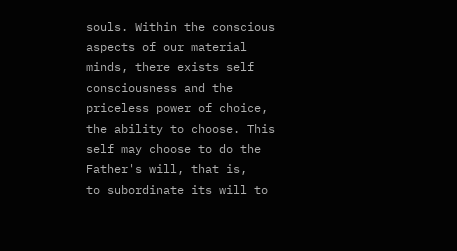souls. Within the conscious aspects of our material minds, there exists self consciousness and the
priceless power of choice, the ability to choose. This self may choose to do the Father's will, that is,
to subordinate its will to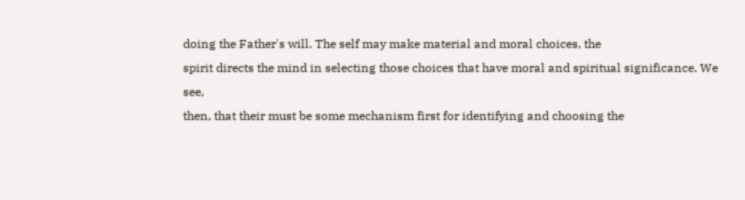doing the Father's will. The self may make material and moral choices, the
spirit directs the mind in selecting those choices that have moral and spiritual significance. We see,
then, that their must be some mechanism first for identifying and choosing the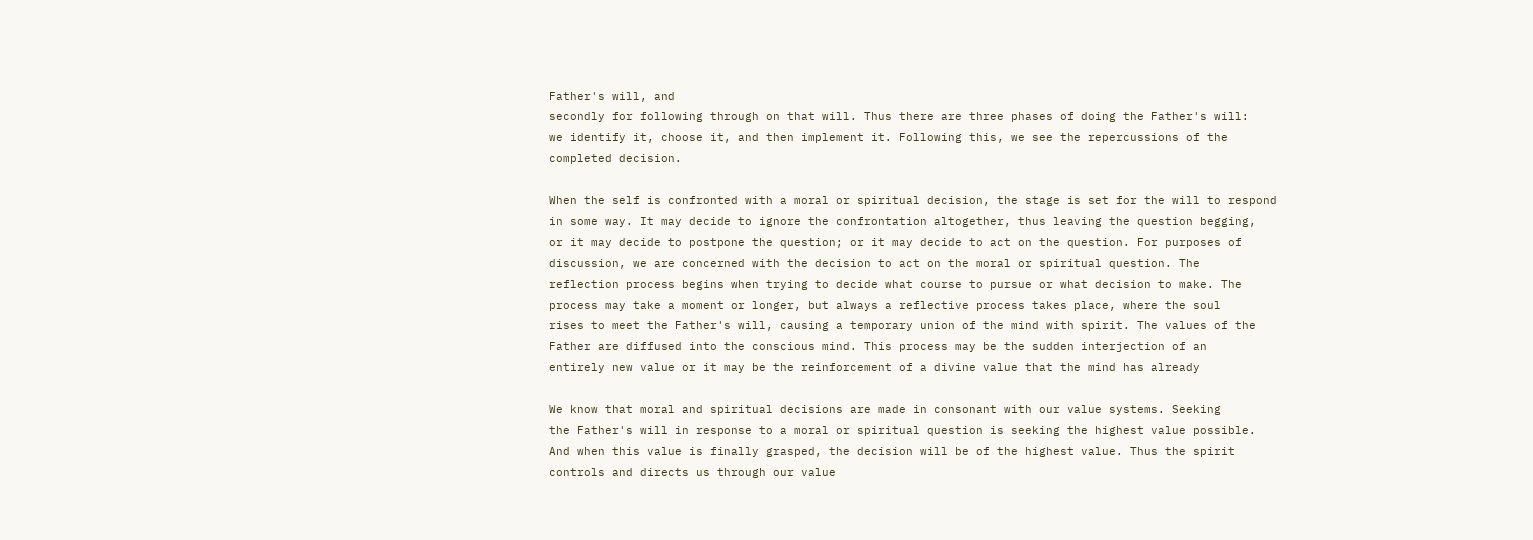Father's will, and
secondly for following through on that will. Thus there are three phases of doing the Father's will:
we identify it, choose it, and then implement it. Following this, we see the repercussions of the
completed decision.

When the self is confronted with a moral or spiritual decision, the stage is set for the will to respond
in some way. It may decide to ignore the confrontation altogether, thus leaving the question begging,
or it may decide to postpone the question; or it may decide to act on the question. For purposes of
discussion, we are concerned with the decision to act on the moral or spiritual question. The
reflection process begins when trying to decide what course to pursue or what decision to make. The
process may take a moment or longer, but always a reflective process takes place, where the soul
rises to meet the Father's will, causing a temporary union of the mind with spirit. The values of the
Father are diffused into the conscious mind. This process may be the sudden interjection of an
entirely new value or it may be the reinforcement of a divine value that the mind has already

We know that moral and spiritual decisions are made in consonant with our value systems. Seeking
the Father's will in response to a moral or spiritual question is seeking the highest value possible.
And when this value is finally grasped, the decision will be of the highest value. Thus the spirit
controls and directs us through our value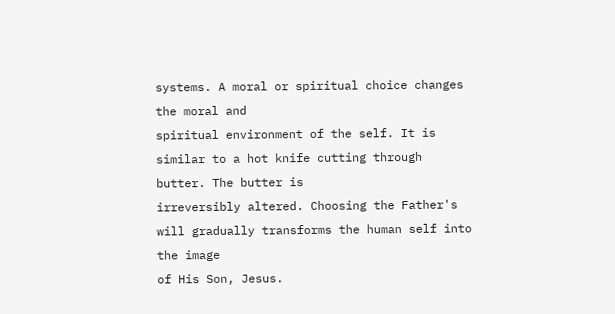systems. A moral or spiritual choice changes the moral and
spiritual environment of the self. It is similar to a hot knife cutting through butter. The butter is
irreversibly altered. Choosing the Father's will gradually transforms the human self into the image
of His Son, Jesus.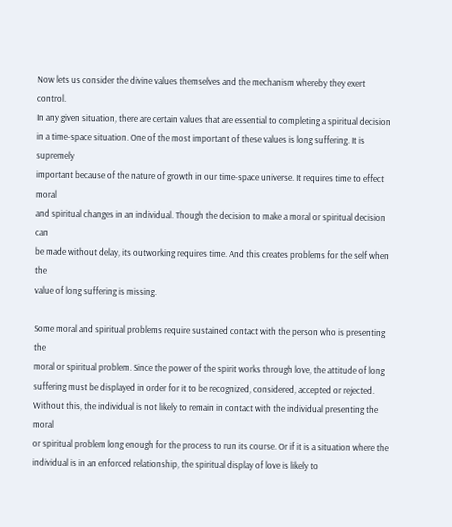Now lets us consider the divine values themselves and the mechanism whereby they exert control.
In any given situation, there are certain values that are essential to completing a spiritual decision
in a time-space situation. One of the most important of these values is long suffering. It is supremely
important because of the nature of growth in our time-space universe. It requires time to effect moral
and spiritual changes in an individual. Though the decision to make a moral or spiritual decision can
be made without delay, its outworking requires time. And this creates problems for the self when the
value of long suffering is missing.

Some moral and spiritual problems require sustained contact with the person who is presenting the
moral or spiritual problem. Since the power of the spirit works through love, the attitude of long
suffering must be displayed in order for it to be recognized, considered, accepted or rejected.
Without this, the individual is not likely to remain in contact with the individual presenting the moral
or spiritual problem long enough for the process to run its course. Or if it is a situation where the
individual is in an enforced relationship, the spiritual display of love is likely to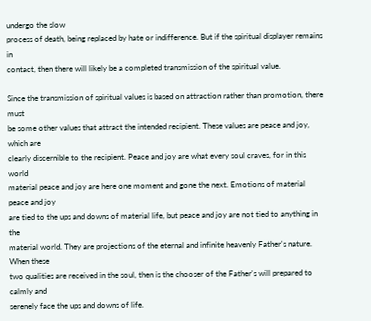undergo the slow
process of death, being replaced by hate or indifference. But if the spiritual displayer remains in
contact, then there will likely be a completed transmission of the spiritual value.

Since the transmission of spiritual values is based on attraction rather than promotion, there must
be some other values that attract the intended recipient. These values are peace and joy, which are
clearly discernible to the recipient. Peace and joy are what every soul craves, for in this world
material peace and joy are here one moment and gone the next. Emotions of material peace and joy
are tied to the ups and downs of material life, but peace and joy are not tied to anything in the
material world. They are projections of the eternal and infinite heavenly Father's nature. When these
two qualities are received in the soul, then is the chooser of the Father's will prepared to calmly and
serenely face the ups and downs of life.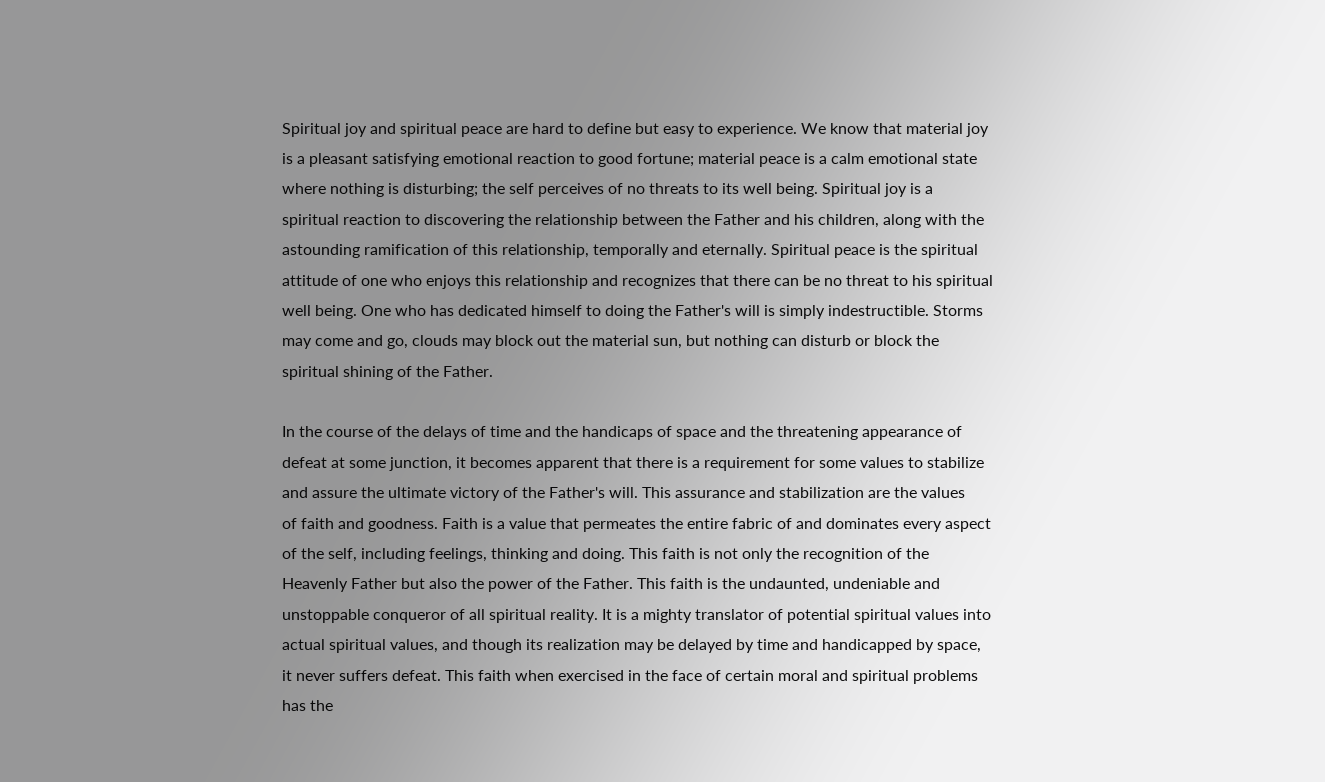Spiritual joy and spiritual peace are hard to define but easy to experience. We know that material joy
is a pleasant satisfying emotional reaction to good fortune; material peace is a calm emotional state
where nothing is disturbing; the self perceives of no threats to its well being. Spiritual joy is a
spiritual reaction to discovering the relationship between the Father and his children, along with the
astounding ramification of this relationship, temporally and eternally. Spiritual peace is the spiritual
attitude of one who enjoys this relationship and recognizes that there can be no threat to his spiritual
well being. One who has dedicated himself to doing the Father's will is simply indestructible. Storms
may come and go, clouds may block out the material sun, but nothing can disturb or block the
spiritual shining of the Father.

In the course of the delays of time and the handicaps of space and the threatening appearance of
defeat at some junction, it becomes apparent that there is a requirement for some values to stabilize
and assure the ultimate victory of the Father's will. This assurance and stabilization are the values
of faith and goodness. Faith is a value that permeates the entire fabric of and dominates every aspect
of the self, including feelings, thinking and doing. This faith is not only the recognition of the
Heavenly Father but also the power of the Father. This faith is the undaunted, undeniable and
unstoppable conqueror of all spiritual reality. It is a mighty translator of potential spiritual values into
actual spiritual values, and though its realization may be delayed by time and handicapped by space,
it never suffers defeat. This faith when exercised in the face of certain moral and spiritual problems
has the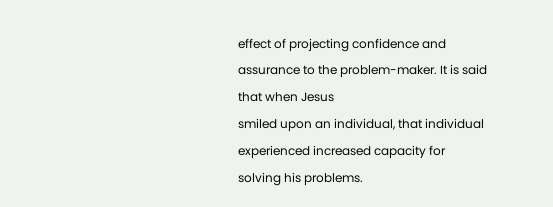effect of projecting confidence and assurance to the problem-maker. It is said that when Jesus
smiled upon an individual, that individual experienced increased capacity for solving his problems.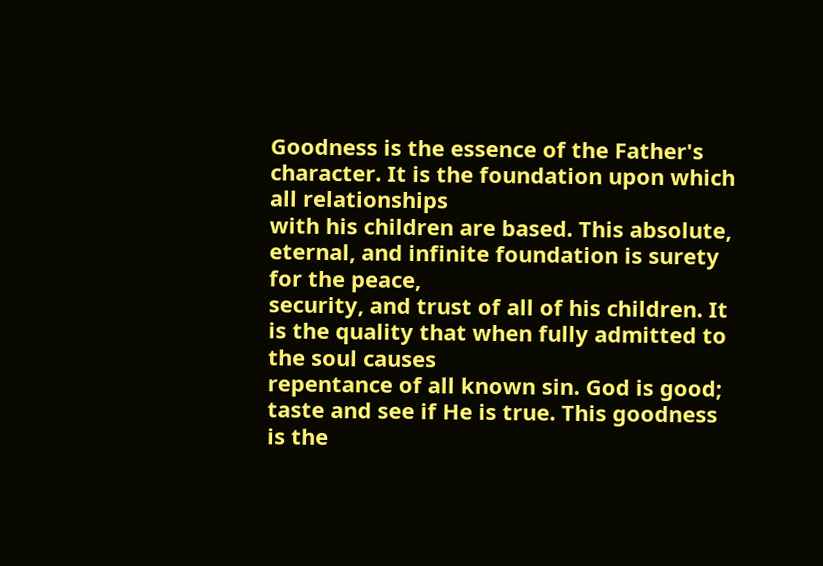Goodness is the essence of the Father's character. It is the foundation upon which all relationships
with his children are based. This absolute, eternal, and infinite foundation is surety for the peace,
security, and trust of all of his children. It is the quality that when fully admitted to the soul causes
repentance of all known sin. God is good; taste and see if He is true. This goodness is the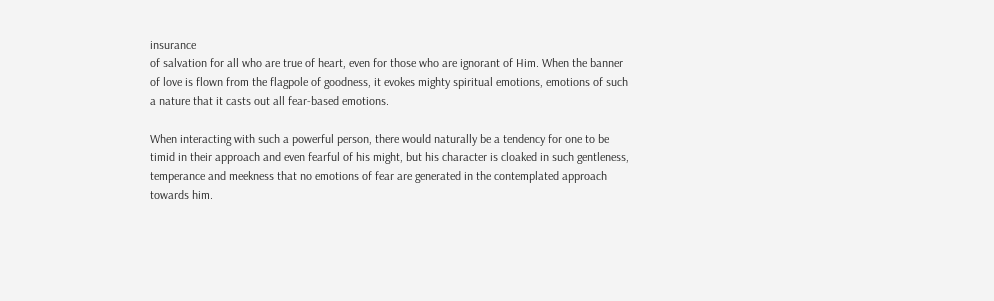insurance
of salvation for all who are true of heart, even for those who are ignorant of Him. When the banner
of love is flown from the flagpole of goodness, it evokes mighty spiritual emotions, emotions of such
a nature that it casts out all fear-based emotions.

When interacting with such a powerful person, there would naturally be a tendency for one to be
timid in their approach and even fearful of his might, but his character is cloaked in such gentleness,
temperance and meekness that no emotions of fear are generated in the contemplated approach
towards him.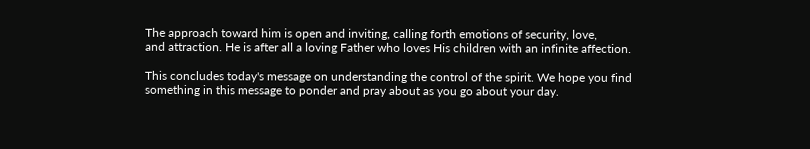The approach toward him is open and inviting, calling forth emotions of security, love,
and attraction. He is after all a loving Father who loves His children with an infinite affection.

This concludes today's message on understanding the control of the spirit. We hope you find
something in this message to ponder and pray about as you go about your day.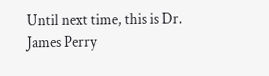Until next time, this is Dr. James Perry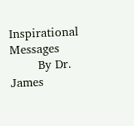Inspirational Messages
       By Dr. James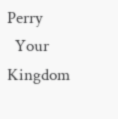Perry
  Your Kingdom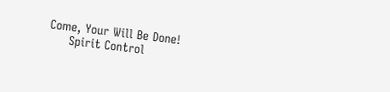Come, Your Will Be Done!
     Spirit Control